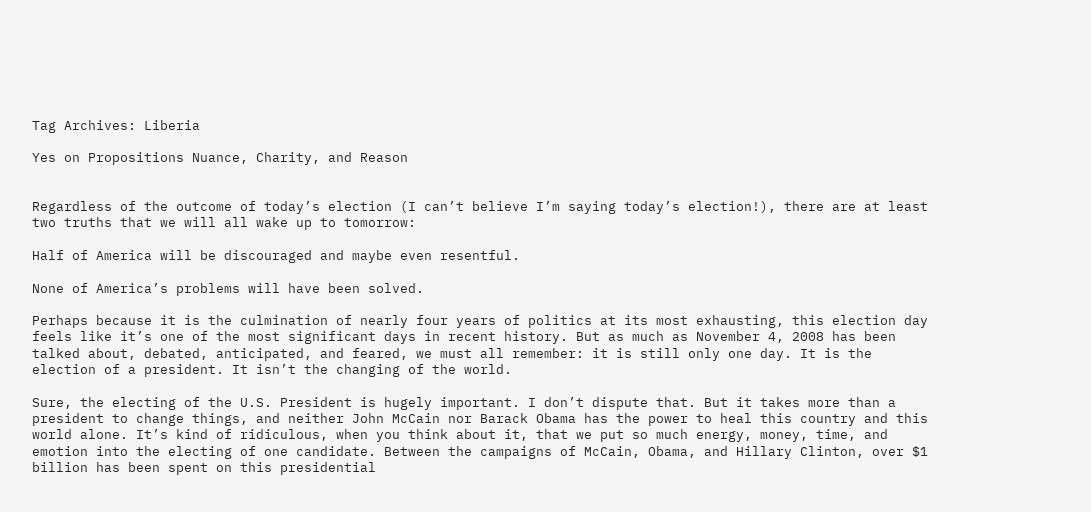Tag Archives: Liberia

Yes on Propositions Nuance, Charity, and Reason


Regardless of the outcome of today’s election (I can’t believe I’m saying today’s election!), there are at least two truths that we will all wake up to tomorrow:

Half of America will be discouraged and maybe even resentful.

None of America’s problems will have been solved.

Perhaps because it is the culmination of nearly four years of politics at its most exhausting, this election day feels like it’s one of the most significant days in recent history. But as much as November 4, 2008 has been talked about, debated, anticipated, and feared, we must all remember: it is still only one day. It is the election of a president. It isn’t the changing of the world.

Sure, the electing of the U.S. President is hugely important. I don’t dispute that. But it takes more than a president to change things, and neither John McCain nor Barack Obama has the power to heal this country and this world alone. It’s kind of ridiculous, when you think about it, that we put so much energy, money, time, and emotion into the electing of one candidate. Between the campaigns of McCain, Obama, and Hillary Clinton, over $1 billion has been spent on this presidential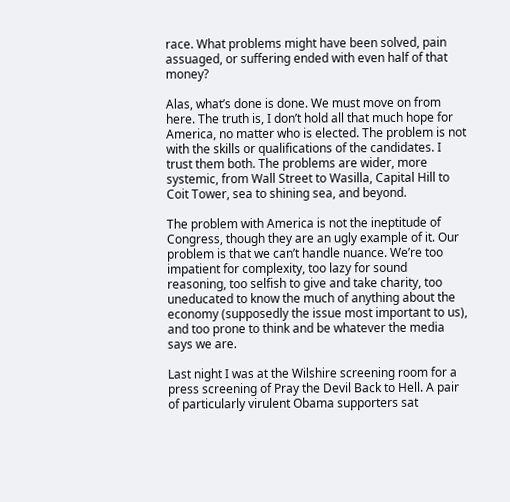race. What problems might have been solved, pain assuaged, or suffering ended with even half of that money?

Alas, what’s done is done. We must move on from here. The truth is, I don’t hold all that much hope for America, no matter who is elected. The problem is not with the skills or qualifications of the candidates. I trust them both. The problems are wider, more systemic, from Wall Street to Wasilla, Capital Hill to Coit Tower, sea to shining sea, and beyond.

The problem with America is not the ineptitude of Congress, though they are an ugly example of it. Our problem is that we can’t handle nuance. We’re too impatient for complexity, too lazy for sound reasoning, too selfish to give and take charity, too uneducated to know the much of anything about the economy (supposedly the issue most important to us), and too prone to think and be whatever the media says we are.

Last night I was at the Wilshire screening room for a press screening of Pray the Devil Back to Hell. A pair of particularly virulent Obama supporters sat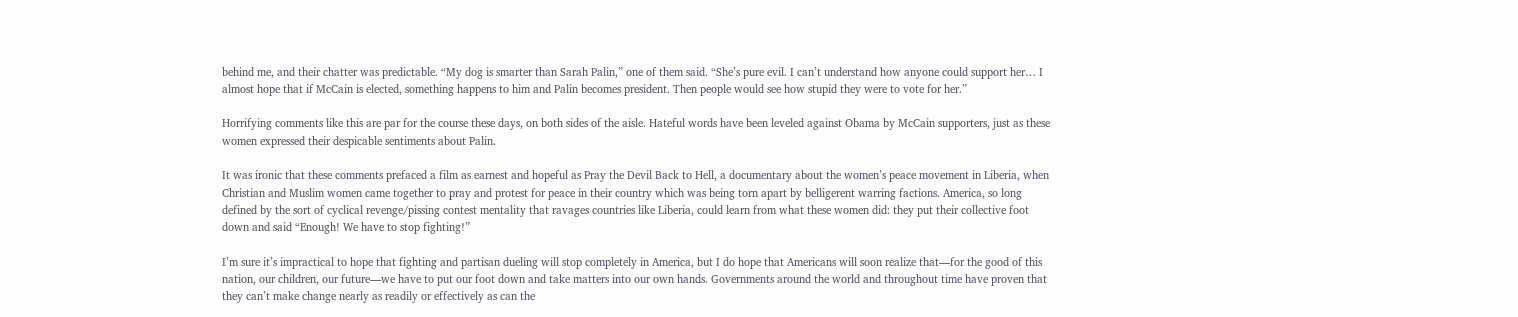behind me, and their chatter was predictable. “My dog is smarter than Sarah Palin,” one of them said. “She’s pure evil. I can’t understand how anyone could support her… I almost hope that if McCain is elected, something happens to him and Palin becomes president. Then people would see how stupid they were to vote for her.”

Horrifying comments like this are par for the course these days, on both sides of the aisle. Hateful words have been leveled against Obama by McCain supporters, just as these women expressed their despicable sentiments about Palin.

It was ironic that these comments prefaced a film as earnest and hopeful as Pray the Devil Back to Hell, a documentary about the women’s peace movement in Liberia, when Christian and Muslim women came together to pray and protest for peace in their country which was being torn apart by belligerent warring factions. America, so long defined by the sort of cyclical revenge/pissing contest mentality that ravages countries like Liberia, could learn from what these women did: they put their collective foot down and said “Enough! We have to stop fighting!”

I’m sure it’s impractical to hope that fighting and partisan dueling will stop completely in America, but I do hope that Americans will soon realize that—for the good of this nation, our children, our future—we have to put our foot down and take matters into our own hands. Governments around the world and throughout time have proven that they can’t make change nearly as readily or effectively as can the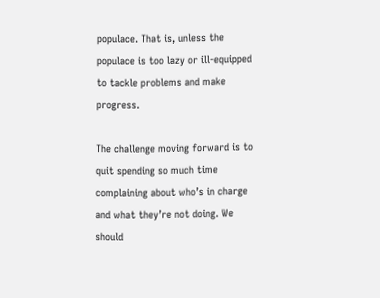populace. That is, unless the populace is too lazy or ill-equipped to tackle problems and make progress.

The challenge moving forward is to quit spending so much time complaining about who’s in charge and what they’re not doing. We should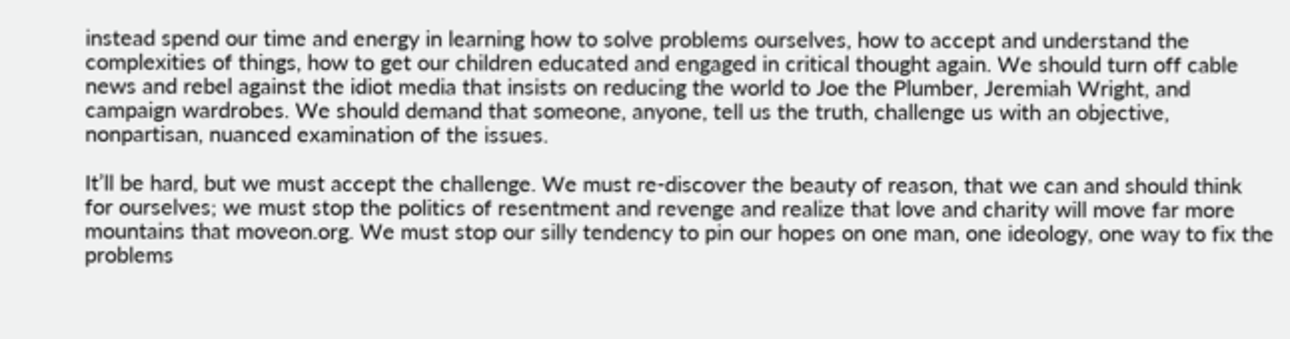instead spend our time and energy in learning how to solve problems ourselves, how to accept and understand the complexities of things, how to get our children educated and engaged in critical thought again. We should turn off cable news and rebel against the idiot media that insists on reducing the world to Joe the Plumber, Jeremiah Wright, and campaign wardrobes. We should demand that someone, anyone, tell us the truth, challenge us with an objective, nonpartisan, nuanced examination of the issues.

It’ll be hard, but we must accept the challenge. We must re-discover the beauty of reason, that we can and should think for ourselves; we must stop the politics of resentment and revenge and realize that love and charity will move far more mountains that moveon.org. We must stop our silly tendency to pin our hopes on one man, one ideology, one way to fix the problems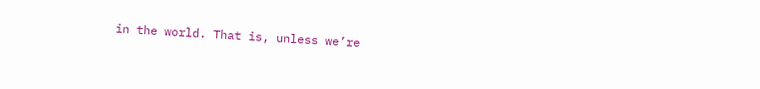in the world. That is, unless we’re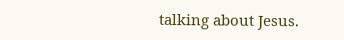talking about Jesus.